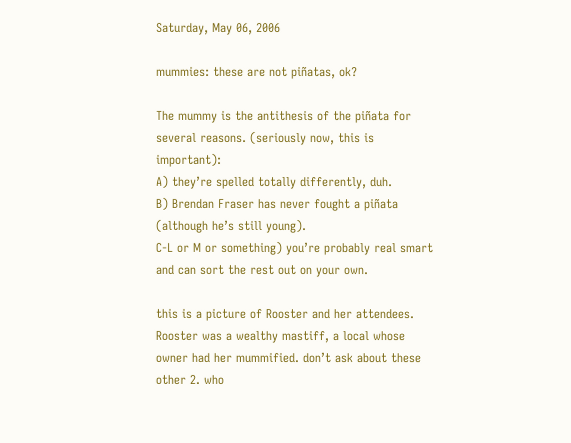Saturday, May 06, 2006

mummies: these are not piñatas, ok?

The mummy is the antithesis of the piñata for several reasons. (seriously now, this is important):
A) they’re spelled totally differently, duh.
B) Brendan Fraser has never fought a piñata (although he’s still young).
C-L or M or something) you’re probably real smart and can sort the rest out on your own.

this is a picture of Rooster and her attendees. Rooster was a wealthy mastiff, a local whose owner had her mummified. don’t ask about these other 2. who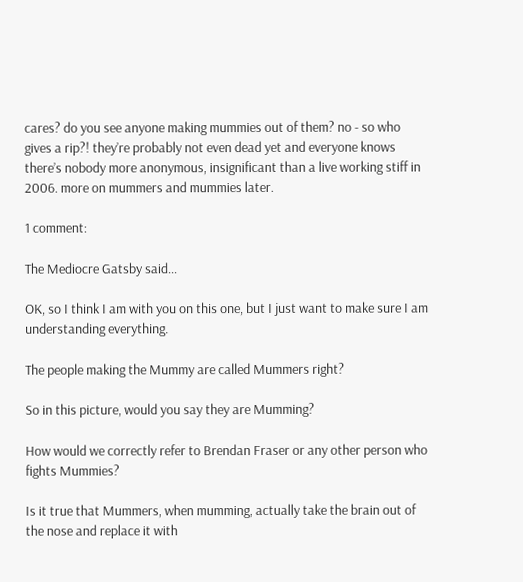cares? do you see anyone making mummies out of them? no - so who gives a rip?! they’re probably not even dead yet and everyone knows there’s nobody more anonymous, insignificant than a live working stiff in 2006. more on mummers and mummies later.

1 comment:

The Mediocre Gatsby said...

OK, so I think I am with you on this one, but I just want to make sure I am understanding everything.

The people making the Mummy are called Mummers right?

So in this picture, would you say they are Mumming?

How would we correctly refer to Brendan Fraser or any other person who fights Mummies?

Is it true that Mummers, when mumming, actually take the brain out of the nose and replace it with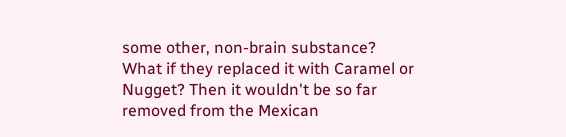some other, non-brain substance? What if they replaced it with Caramel or Nugget? Then it wouldn't be so far removed from the Mexican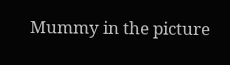Mummy in the picture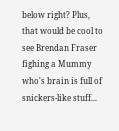below right? Plus, that would be cool to see Brendan Fraser fighing a Mummy who's brain is full of snickers-like stuff...